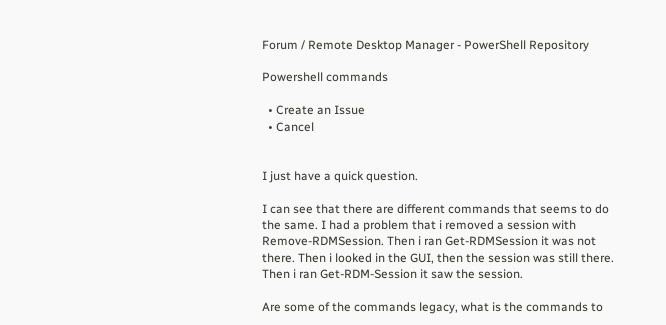Forum / Remote Desktop Manager - PowerShell Repository

Powershell commands

  • Create an Issue
  • Cancel


I just have a quick question.

I can see that there are different commands that seems to do the same. I had a problem that i removed a session with Remove-RDMSession. Then i ran Get-RDMSession it was not there. Then i looked in the GUI, then the session was still there. Then i ran Get-RDM-Session it saw the session.

Are some of the commands legacy, what is the commands to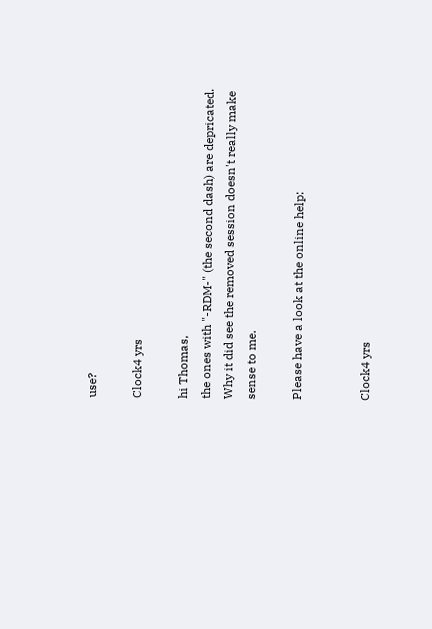use?

Clock4 yrs

hi Thomas,
the ones with "-RDM-" (the second dash) are depricated. Why it did see the removed session doesn't really make sense to me.

Please have a look at the online help:


Clock4 yrs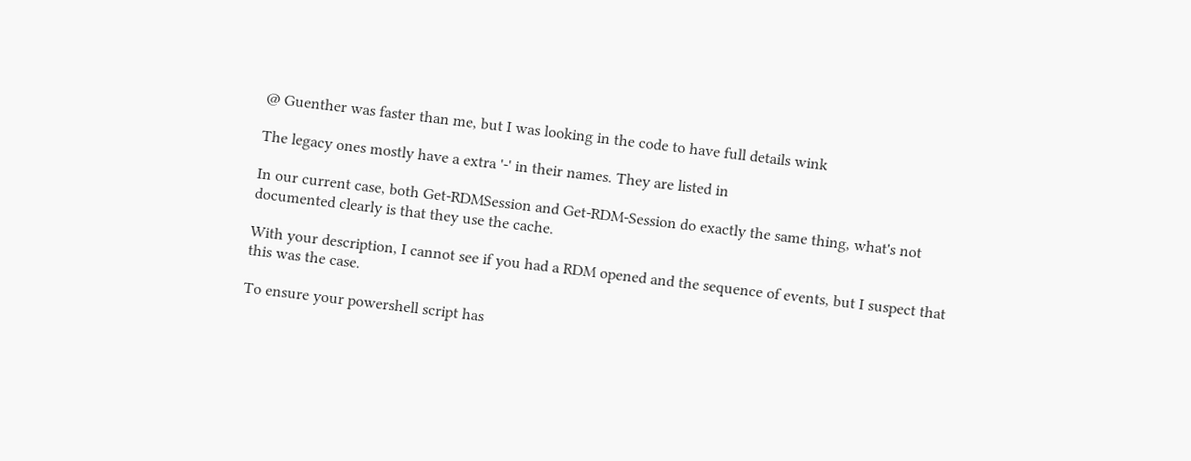@ Guenther was faster than me, but I was looking in the code to have full details wink

The legacy ones mostly have a extra '-' in their names. They are listed in

In our current case, both Get-RDMSession and Get-RDM-Session do exactly the same thing, what's not documented clearly is that they use the cache.

With your description, I cannot see if you had a RDM opened and the sequence of events, but I suspect that this was the case.

To ensure your powershell script has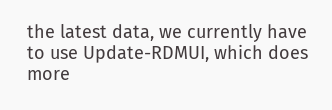the latest data, we currently have to use Update-RDMUI, which does more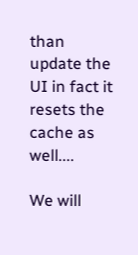than update the UI in fact it resets the cache as well....

We will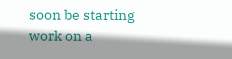soon be starting work on a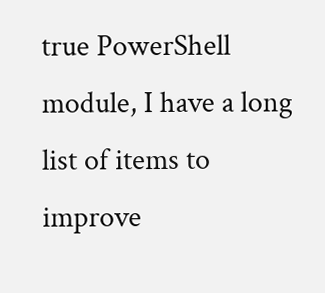true PowerShell module, I have a long list of items to improve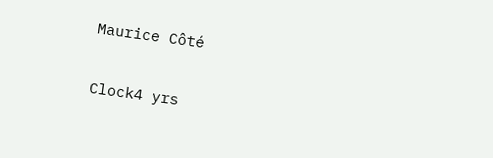Maurice Côté


Clock4 yrs